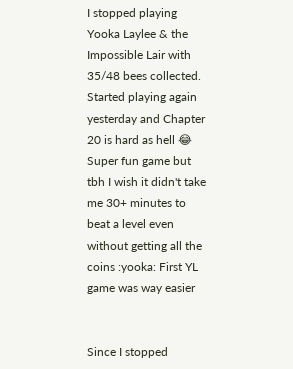I stopped playing Yooka Laylee & the Impossible Lair with 35/48 bees collected. Started playing again yesterday and Chapter 20 is hard as hell 😂 Super fun game but tbh I wish it didn't take me 30+ minutes to beat a level even without getting all the coins :yooka: First YL game was way easier


Since I stopped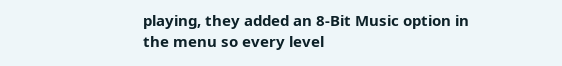playing, they added an 8-Bit Music option in the menu so every level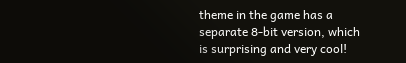theme in the game has a separate 8-bit version, which is surprising and very cool!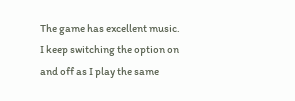The game has excellent music. I keep switching the option on and off as I play the same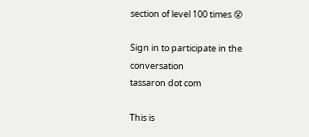section of level 100 times 😵

Sign in to participate in the conversation
tassaron dot com

This is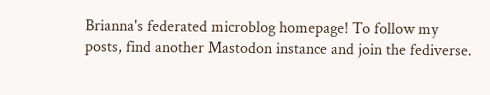Brianna's federated microblog homepage! To follow my posts, find another Mastodon instance and join the fediverse.